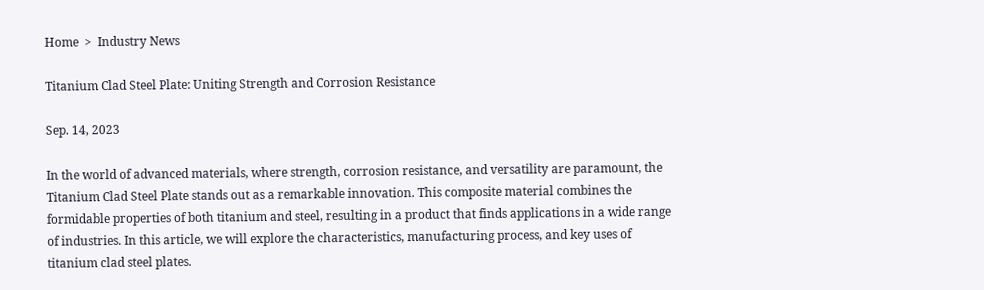Home  >  Industry News

Titanium Clad Steel Plate: Uniting Strength and Corrosion Resistance

Sep. 14, 2023

In the world of advanced materials, where strength, corrosion resistance, and versatility are paramount, the Titanium Clad Steel Plate stands out as a remarkable innovation. This composite material combines the formidable properties of both titanium and steel, resulting in a product that finds applications in a wide range of industries. In this article, we will explore the characteristics, manufacturing process, and key uses of titanium clad steel plates.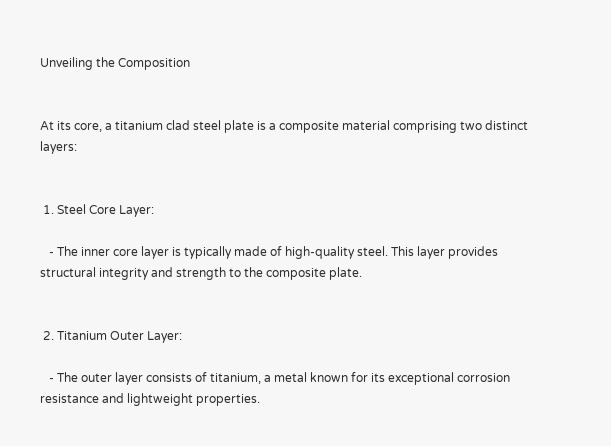Unveiling the Composition


At its core, a titanium clad steel plate is a composite material comprising two distinct layers:


 1. Steel Core Layer:

   - The inner core layer is typically made of high-quality steel. This layer provides structural integrity and strength to the composite plate.


 2. Titanium Outer Layer:

   - The outer layer consists of titanium, a metal known for its exceptional corrosion resistance and lightweight properties.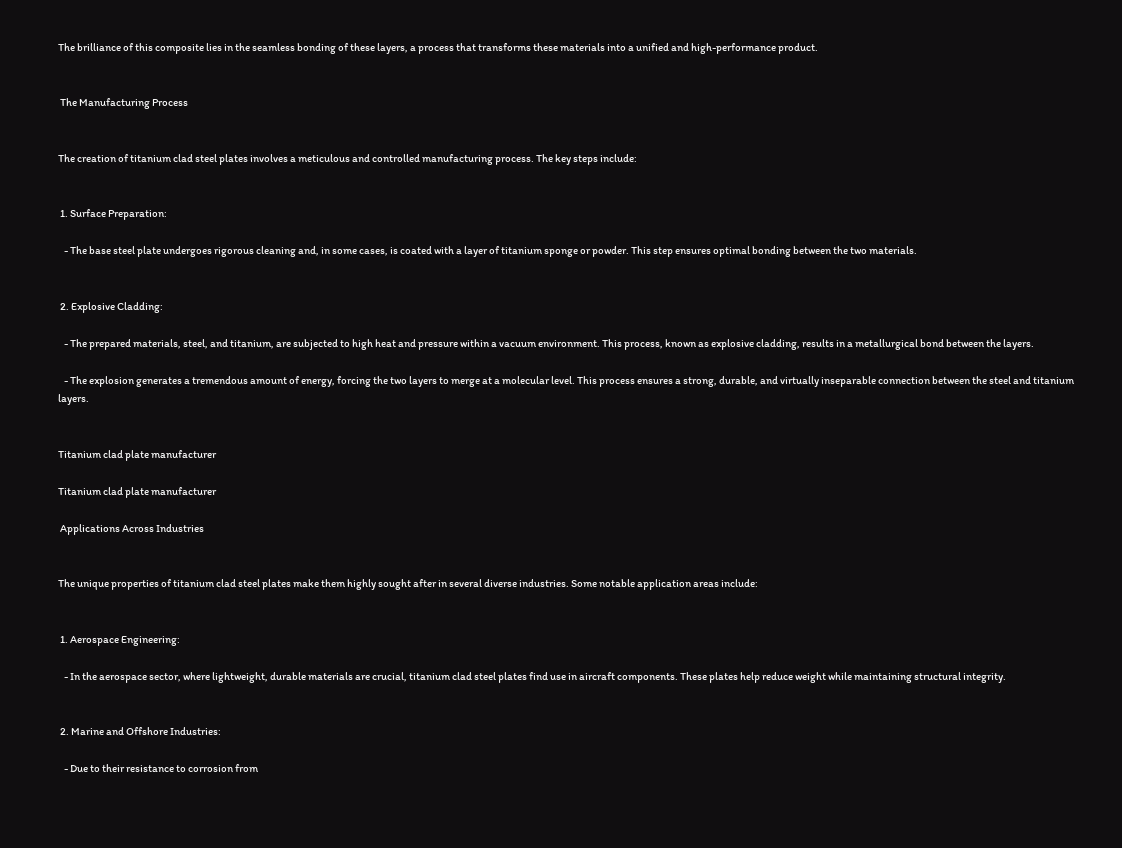The brilliance of this composite lies in the seamless bonding of these layers, a process that transforms these materials into a unified and high-performance product.


 The Manufacturing Process


The creation of titanium clad steel plates involves a meticulous and controlled manufacturing process. The key steps include:


 1. Surface Preparation:

   - The base steel plate undergoes rigorous cleaning and, in some cases, is coated with a layer of titanium sponge or powder. This step ensures optimal bonding between the two materials.


 2. Explosive Cladding:

   - The prepared materials, steel, and titanium, are subjected to high heat and pressure within a vacuum environment. This process, known as explosive cladding, results in a metallurgical bond between the layers.

   - The explosion generates a tremendous amount of energy, forcing the two layers to merge at a molecular level. This process ensures a strong, durable, and virtually inseparable connection between the steel and titanium layers.


Titanium clad plate manufacturer

Titanium clad plate manufacturer

 Applications Across Industries


The unique properties of titanium clad steel plates make them highly sought after in several diverse industries. Some notable application areas include:


 1. Aerospace Engineering:

   - In the aerospace sector, where lightweight, durable materials are crucial, titanium clad steel plates find use in aircraft components. These plates help reduce weight while maintaining structural integrity.


 2. Marine and Offshore Industries:

   - Due to their resistance to corrosion from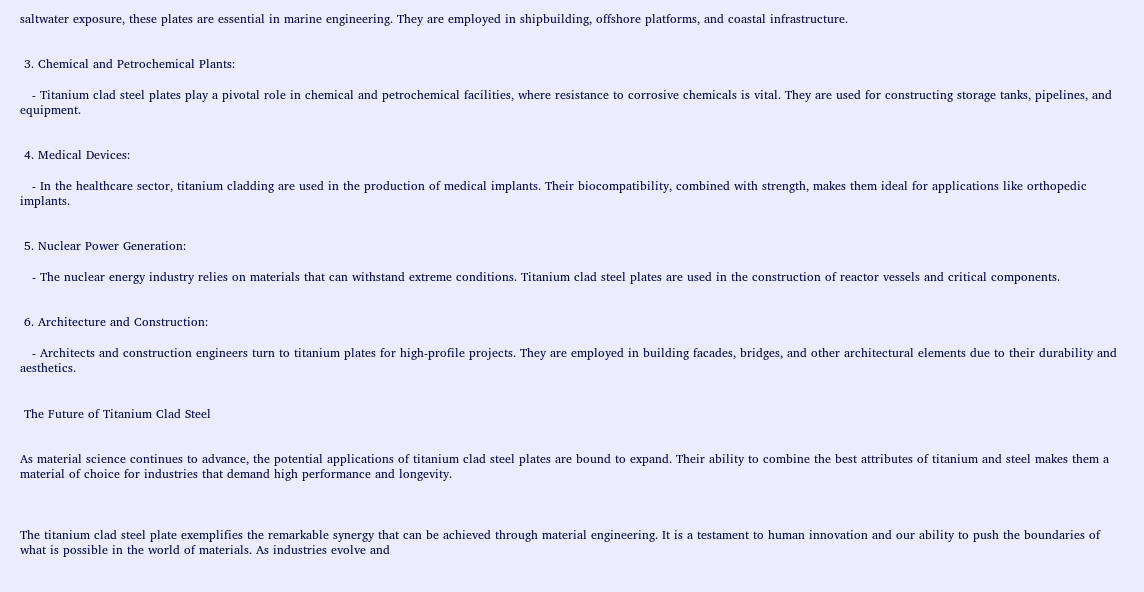saltwater exposure, these plates are essential in marine engineering. They are employed in shipbuilding, offshore platforms, and coastal infrastructure.


 3. Chemical and Petrochemical Plants:

   - Titanium clad steel plates play a pivotal role in chemical and petrochemical facilities, where resistance to corrosive chemicals is vital. They are used for constructing storage tanks, pipelines, and equipment.


 4. Medical Devices:

   - In the healthcare sector, titanium cladding are used in the production of medical implants. Their biocompatibility, combined with strength, makes them ideal for applications like orthopedic implants.


 5. Nuclear Power Generation:

   - The nuclear energy industry relies on materials that can withstand extreme conditions. Titanium clad steel plates are used in the construction of reactor vessels and critical components.


 6. Architecture and Construction:

   - Architects and construction engineers turn to titanium plates for high-profile projects. They are employed in building facades, bridges, and other architectural elements due to their durability and aesthetics.


 The Future of Titanium Clad Steel


As material science continues to advance, the potential applications of titanium clad steel plates are bound to expand. Their ability to combine the best attributes of titanium and steel makes them a material of choice for industries that demand high performance and longevity.



The titanium clad steel plate exemplifies the remarkable synergy that can be achieved through material engineering. It is a testament to human innovation and our ability to push the boundaries of what is possible in the world of materials. As industries evolve and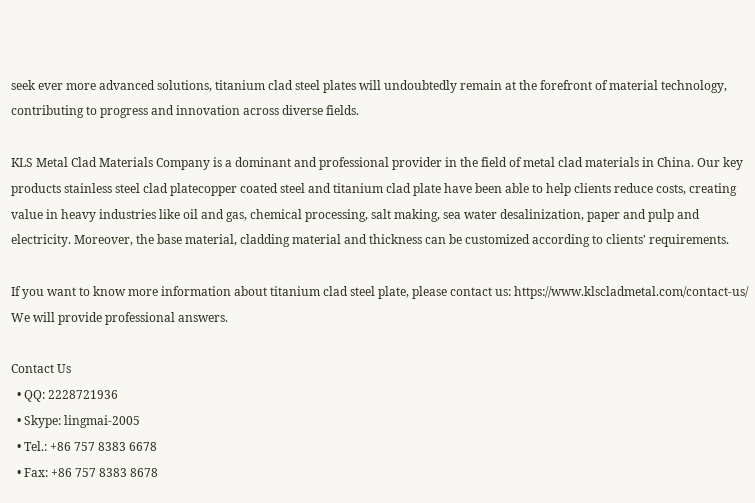seek ever more advanced solutions, titanium clad steel plates will undoubtedly remain at the forefront of material technology, contributing to progress and innovation across diverse fields.

KLS Metal Clad Materials Company is a dominant and professional provider in the field of metal clad materials in China. Our key products stainless steel clad platecopper coated steel and titanium clad plate have been able to help clients reduce costs, creating value in heavy industries like oil and gas, chemical processing, salt making, sea water desalinization, paper and pulp and electricity. Moreover, the base material, cladding material and thickness can be customized according to clients' requirements.

If you want to know more information about titanium clad steel plate, please contact us: https://www.klscladmetal.com/contact-us/ We will provide professional answers.

Contact Us
  • QQ: 2228721936
  • Skype: lingmai-2005
  • Tel.: +86 757 8383 6678
  • Fax: +86 757 8383 8678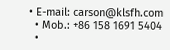• E-mail: carson@klsfh.com
  • Mob.: +86 158 1691 5404
  •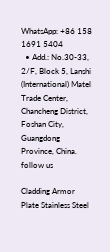WhatsApp: +86 158 1691 5404
  • Add.: No.30-33, 2/F, Block 5, Lanshi (International) Matel Trade Center, Chancheng District, Foshan City, Guangdong Province, China.
follow us

Cladding Armor Plate Stainless Steel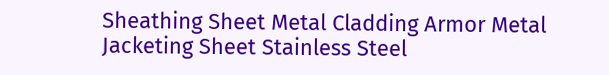Sheathing Sheet Metal Cladding Armor Metal Jacketing Sheet Stainless Steel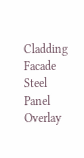Cladding Facade Steel Panel Overlay